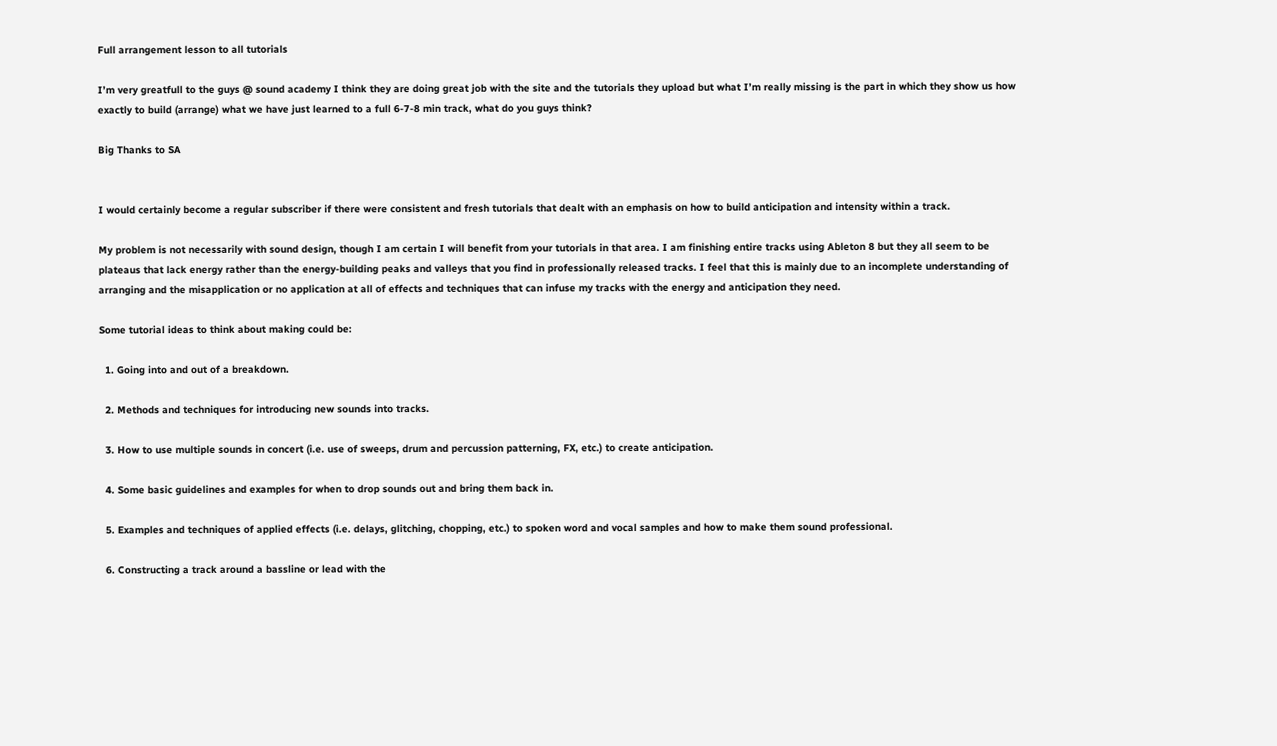Full arrangement lesson to all tutorials

I’m very greatfull to the guys @ sound academy I think they are doing great job with the site and the tutorials they upload but what I’m really missing is the part in which they show us how exactly to build (arrange) what we have just learned to a full 6-7-8 min track, what do you guys think?

Big Thanks to SA


I would certainly become a regular subscriber if there were consistent and fresh tutorials that dealt with an emphasis on how to build anticipation and intensity within a track.

My problem is not necessarily with sound design, though I am certain I will benefit from your tutorials in that area. I am finishing entire tracks using Ableton 8 but they all seem to be plateaus that lack energy rather than the energy-building peaks and valleys that you find in professionally released tracks. I feel that this is mainly due to an incomplete understanding of arranging and the misapplication or no application at all of effects and techniques that can infuse my tracks with the energy and anticipation they need.

Some tutorial ideas to think about making could be:

  1. Going into and out of a breakdown.

  2. Methods and techniques for introducing new sounds into tracks.

  3. How to use multiple sounds in concert (i.e. use of sweeps, drum and percussion patterning, FX, etc.) to create anticipation.

  4. Some basic guidelines and examples for when to drop sounds out and bring them back in.

  5. Examples and techniques of applied effects (i.e. delays, glitching, chopping, etc.) to spoken word and vocal samples and how to make them sound professional.

  6. Constructing a track around a bassline or lead with the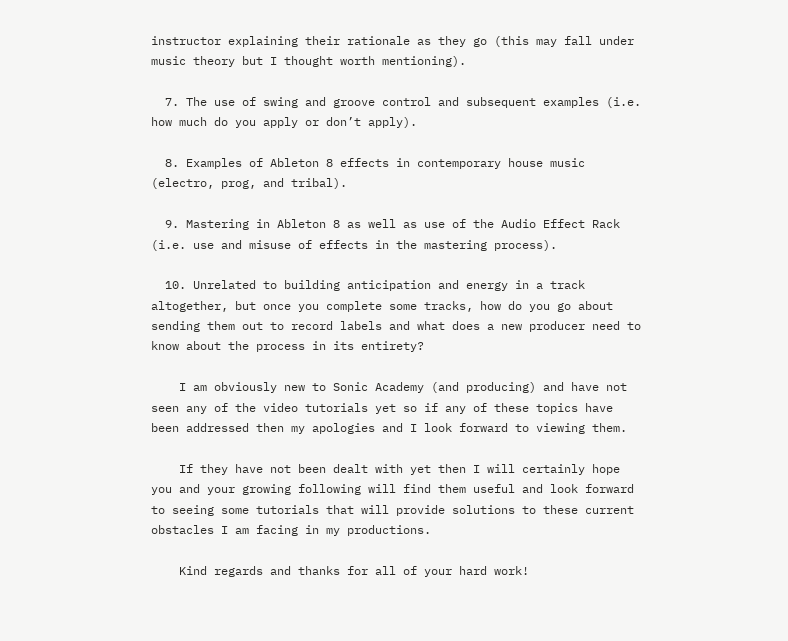instructor explaining their rationale as they go (this may fall under music theory but I thought worth mentioning).

  7. The use of swing and groove control and subsequent examples (i.e. how much do you apply or don’t apply).

  8. Examples of Ableton 8 effects in contemporary house music (electro, prog, and tribal).

  9. Mastering in Ableton 8 as well as use of the Audio Effect Rack (i.e. use and misuse of effects in the mastering process).

  10. Unrelated to building anticipation and energy in a track altogether, but once you complete some tracks, how do you go about sending them out to record labels and what does a new producer need to know about the process in its entirety?

    I am obviously new to Sonic Academy (and producing) and have not seen any of the video tutorials yet so if any of these topics have been addressed then my apologies and I look forward to viewing them.

    If they have not been dealt with yet then I will certainly hope you and your growing following will find them useful and look forward to seeing some tutorials that will provide solutions to these current obstacles I am facing in my productions.

    Kind regards and thanks for all of your hard work!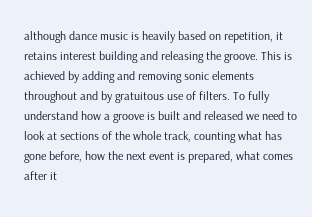although dance music is heavily based on repetition, it retains interest building and releasing the groove. This is achieved by adding and removing sonic elements throughout and by gratuitous use of filters. To fully understand how a groove is built and released we need to look at sections of the whole track, counting what has gone before, how the next event is prepared, what comes after it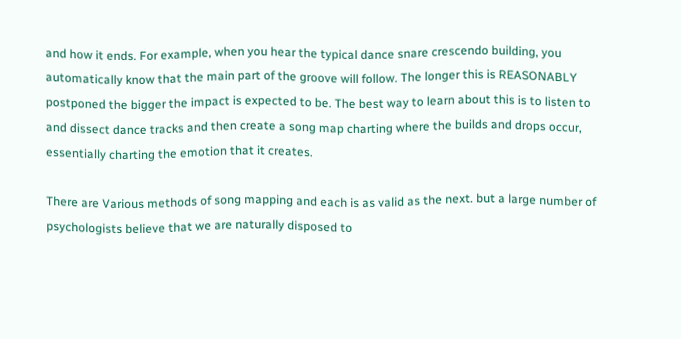and how it ends. For example, when you hear the typical dance snare crescendo building, you automatically know that the main part of the groove will follow. The longer this is REASONABLY postponed the bigger the impact is expected to be. The best way to learn about this is to listen to and dissect dance tracks and then create a song map charting where the builds and drops occur, essentially charting the emotion that it creates.

There are Various methods of song mapping and each is as valid as the next. but a large number of psychologists believe that we are naturally disposed to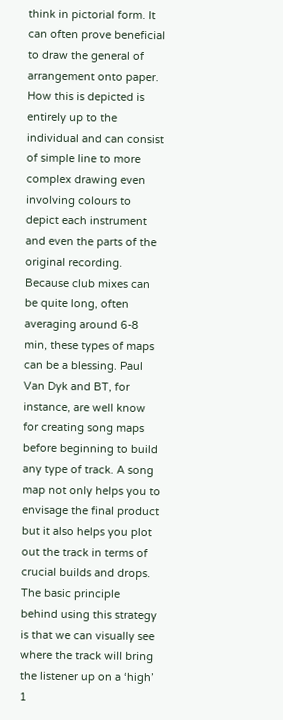think in pictorial form. It can often prove beneficial to draw the general of arrangement onto paper. How this is depicted is entirely up to the individual and can consist of simple line to more complex drawing even involving colours to depict each instrument and even the parts of the original recording. Because club mixes can be quite long, often averaging around 6-8 min, these types of maps can be a blessing. Paul Van Dyk and BT, for instance, are well know for creating song maps before beginning to build any type of track. A song map not only helps you to envisage the final product but it also helps you plot out the track in terms of crucial builds and drops. The basic principle behind using this strategy is that we can visually see where the track will bring the listener up on a ‘high’ 1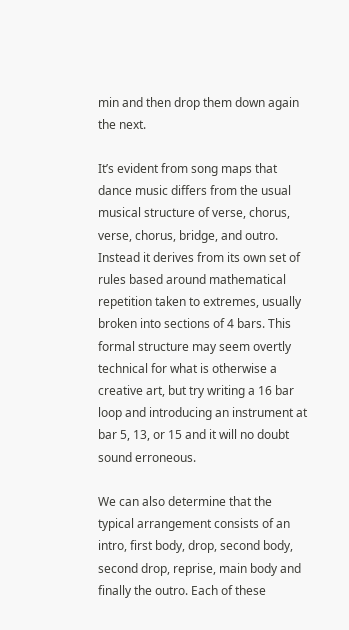min and then drop them down again the next.

It’s evident from song maps that dance music differs from the usual musical structure of verse, chorus, verse, chorus, bridge, and outro. Instead it derives from its own set of rules based around mathematical repetition taken to extremes, usually broken into sections of 4 bars. This formal structure may seem overtly technical for what is otherwise a creative art, but try writing a 16 bar loop and introducing an instrument at bar 5, 13, or 15 and it will no doubt sound erroneous.

We can also determine that the typical arrangement consists of an intro, first body, drop, second body, second drop, reprise, main body and finally the outro. Each of these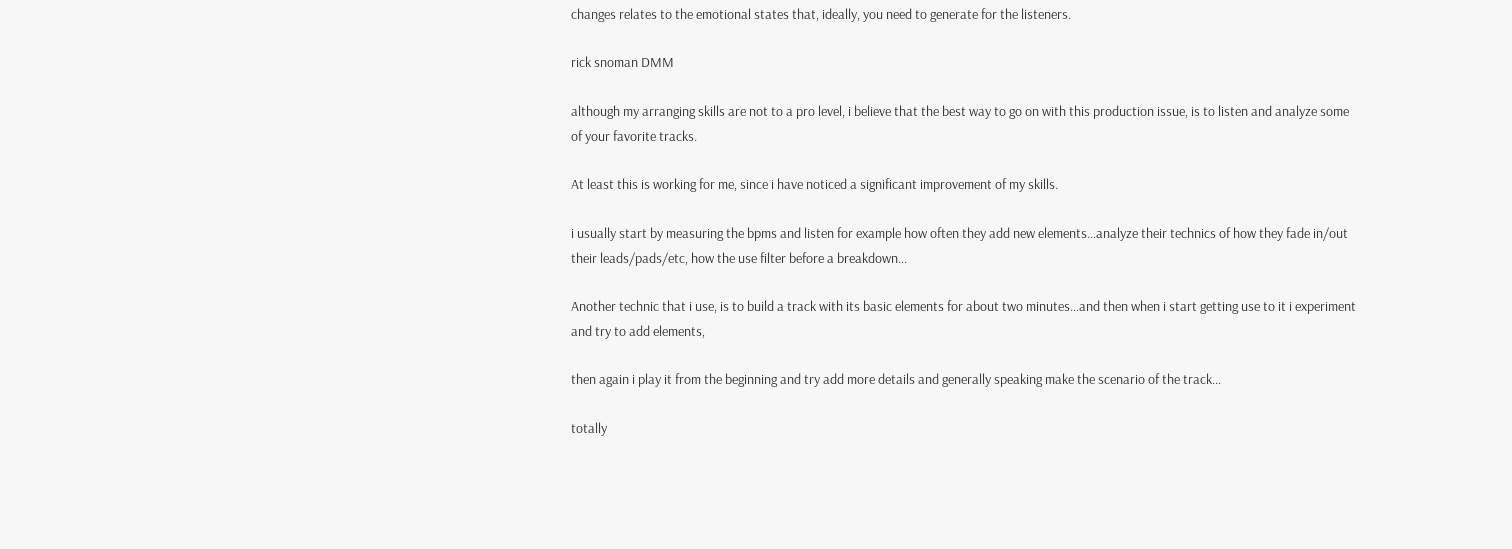changes relates to the emotional states that, ideally, you need to generate for the listeners.

rick snoman DMM

although my arranging skills are not to a pro level, i believe that the best way to go on with this production issue, is to listen and analyze some of your favorite tracks.

At least this is working for me, since i have noticed a significant improvement of my skills.

i usually start by measuring the bpms and listen for example how often they add new elements…analyze their technics of how they fade in/out their leads/pads/etc, how the use filter before a breakdown…

Another technic that i use, is to build a track with its basic elements for about two minutes…and then when i start getting use to it i experiment and try to add elements,

then again i play it from the beginning and try add more details and generally speaking make the scenario of the track…

totally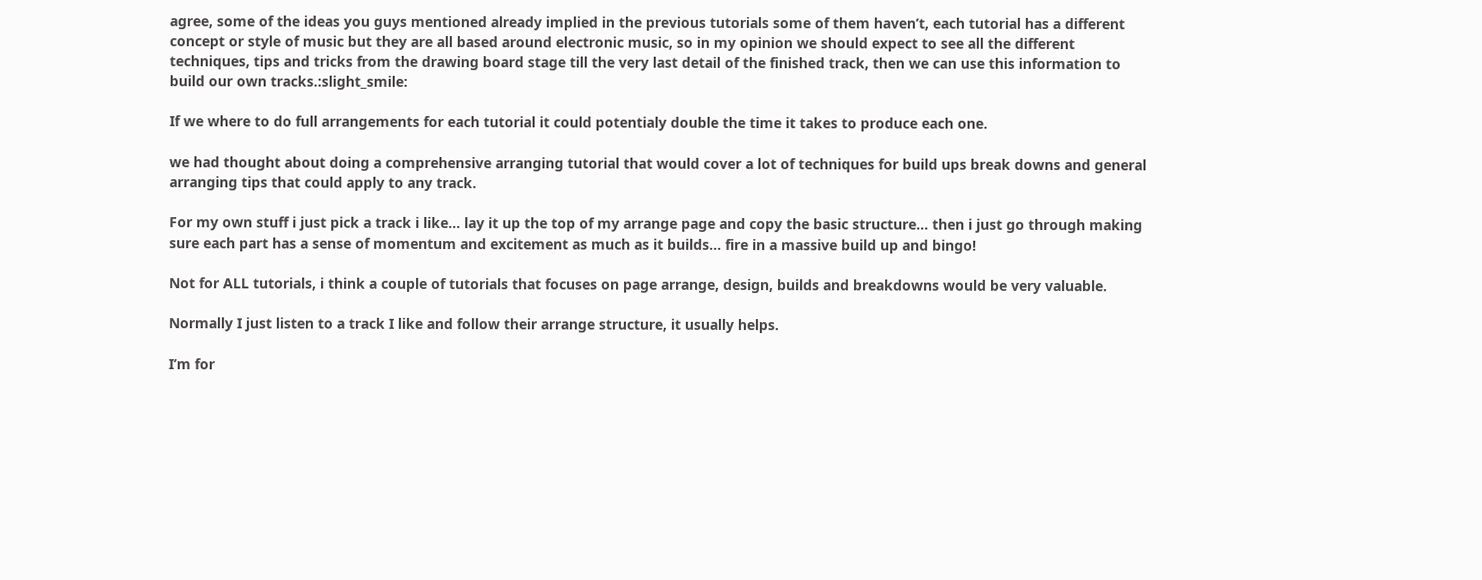agree, some of the ideas you guys mentioned already implied in the previous tutorials some of them haven’t, each tutorial has a different concept or style of music but they are all based around electronic music, so in my opinion we should expect to see all the different techniques, tips and tricks from the drawing board stage till the very last detail of the finished track, then we can use this information to build our own tracks.:slight_smile:

If we where to do full arrangements for each tutorial it could potentialy double the time it takes to produce each one.

we had thought about doing a comprehensive arranging tutorial that would cover a lot of techniques for build ups break downs and general arranging tips that could apply to any track.

For my own stuff i just pick a track i like… lay it up the top of my arrange page and copy the basic structure… then i just go through making sure each part has a sense of momentum and excitement as much as it builds… fire in a massive build up and bingo!

Not for ALL tutorials, i think a couple of tutorials that focuses on page arrange, design, builds and breakdowns would be very valuable.

Normally I just listen to a track I like and follow their arrange structure, it usually helps.

I’m for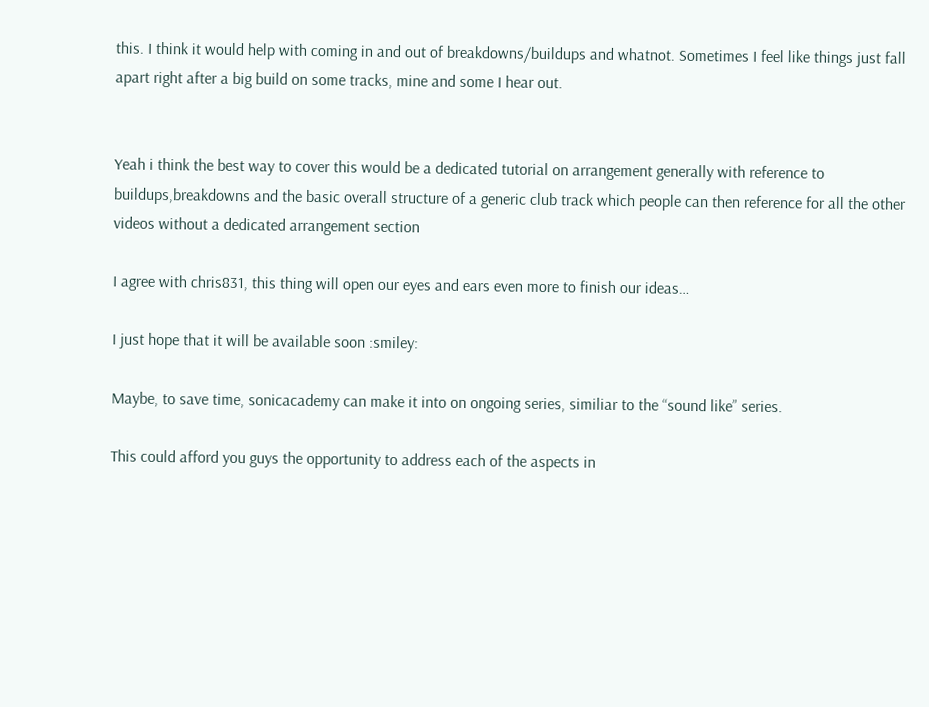this. I think it would help with coming in and out of breakdowns/buildups and whatnot. Sometimes I feel like things just fall apart right after a big build on some tracks, mine and some I hear out.


Yeah i think the best way to cover this would be a dedicated tutorial on arrangement generally with reference to buildups,breakdowns and the basic overall structure of a generic club track which people can then reference for all the other videos without a dedicated arrangement section

I agree with chris831, this thing will open our eyes and ears even more to finish our ideas…

I just hope that it will be available soon :smiley:

Maybe, to save time, sonicacademy can make it into on ongoing series, similiar to the “sound like” series.

This could afford you guys the opportunity to address each of the aspects in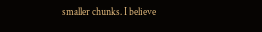smaller chunks. I believe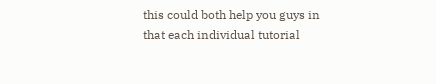this could both help you guys in that each individual tutorial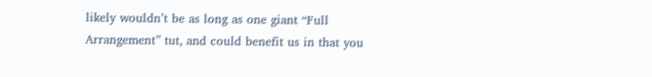likely wouldn’t be as long as one giant “Full Arrangement” tut, and could benefit us in that you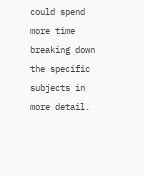could spend more time breaking down the specific subjects in more detail.